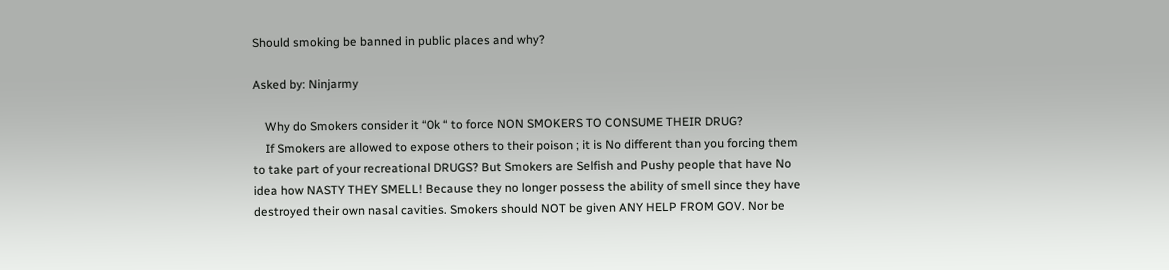Should smoking be banned in public places and why?

Asked by: Ninjarmy

    Why do Smokers consider it “0k “ to force NON SMOKERS TO CONSUME THEIR DRUG?
    If Smokers are allowed to expose others to their poison ; it is No different than you forcing them to take part of your recreational DRUGS? But Smokers are Selfish and Pushy people that have No idea how NASTY THEY SMELL! Because they no longer possess the ability of smell since they have destroyed their own nasal cavities. Smokers should NOT be given ANY HELP FROM GOV. Nor be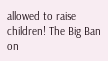allowed to raise children! The Big Ban on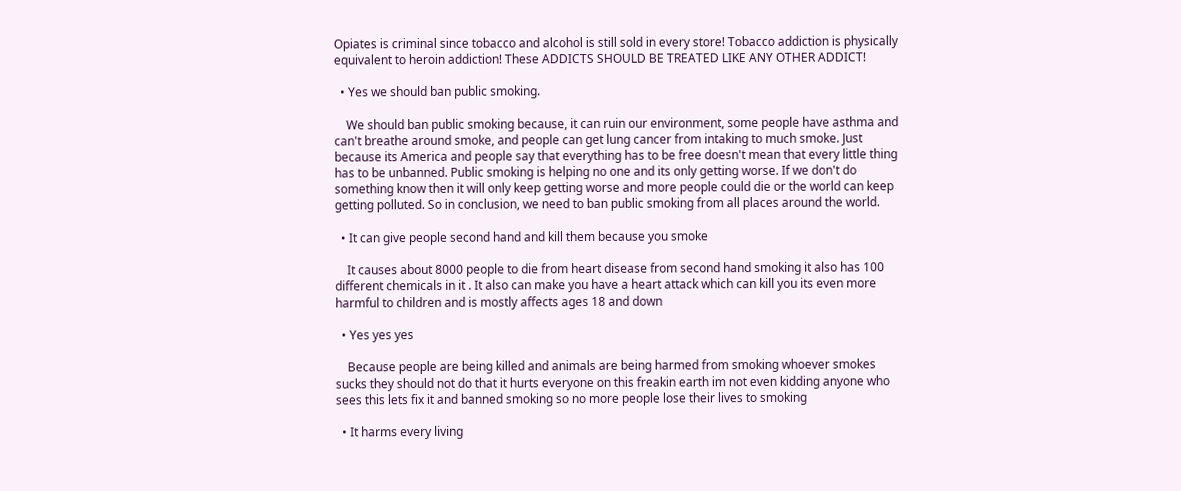Opiates is criminal since tobacco and alcohol is still sold in every store! Tobacco addiction is physically equivalent to heroin addiction! These ADDICTS SHOULD BE TREATED LIKE ANY OTHER ADDICT!

  • Yes we should ban public smoking.

    We should ban public smoking because, it can ruin our environment, some people have asthma and can't breathe around smoke, and people can get lung cancer from intaking to much smoke. Just because its America and people say that everything has to be free doesn't mean that every little thing has to be unbanned. Public smoking is helping no one and its only getting worse. If we don't do something know then it will only keep getting worse and more people could die or the world can keep getting polluted. So in conclusion, we need to ban public smoking from all places around the world.

  • It can give people second hand and kill them because you smoke

    It causes about 8000 people to die from heart disease from second hand smoking it also has 100 different chemicals in it . It also can make you have a heart attack which can kill you its even more harmful to children and is mostly affects ages 18 and down

  • Yes yes yes

    Because people are being killed and animals are being harmed from smoking whoever smokes sucks they should not do that it hurts everyone on this freakin earth im not even kidding anyone who sees this lets fix it and banned smoking so no more people lose their lives to smoking

  • It harms every living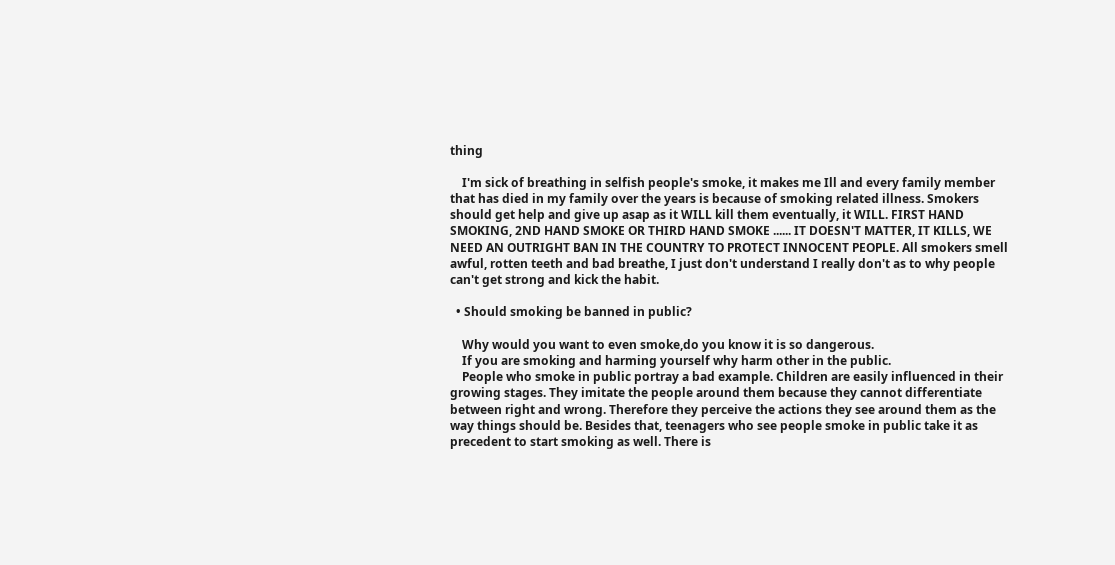thing

    I'm sick of breathing in selfish people's smoke, it makes me Ill and every family member that has died in my family over the years is because of smoking related illness. Smokers should get help and give up asap as it WILL kill them eventually, it WILL. FIRST HAND SMOKING, 2ND HAND SMOKE OR THIRD HAND SMOKE ...... IT DOESN'T MATTER, IT KILLS, WE NEED AN OUTRIGHT BAN IN THE COUNTRY TO PROTECT INNOCENT PEOPLE. All smokers smell awful, rotten teeth and bad breathe, I just don't understand I really don't as to why people can't get strong and kick the habit.

  • Should smoking be banned in public?

    Why would you want to even smoke,do you know it is so dangerous.
    If you are smoking and harming yourself why harm other in the public.
    People who smoke in public portray a bad example. Children are easily influenced in their growing stages. They imitate the people around them because they cannot differentiate between right and wrong. Therefore they perceive the actions they see around them as the way things should be. Besides that, teenagers who see people smoke in public take it as precedent to start smoking as well. There is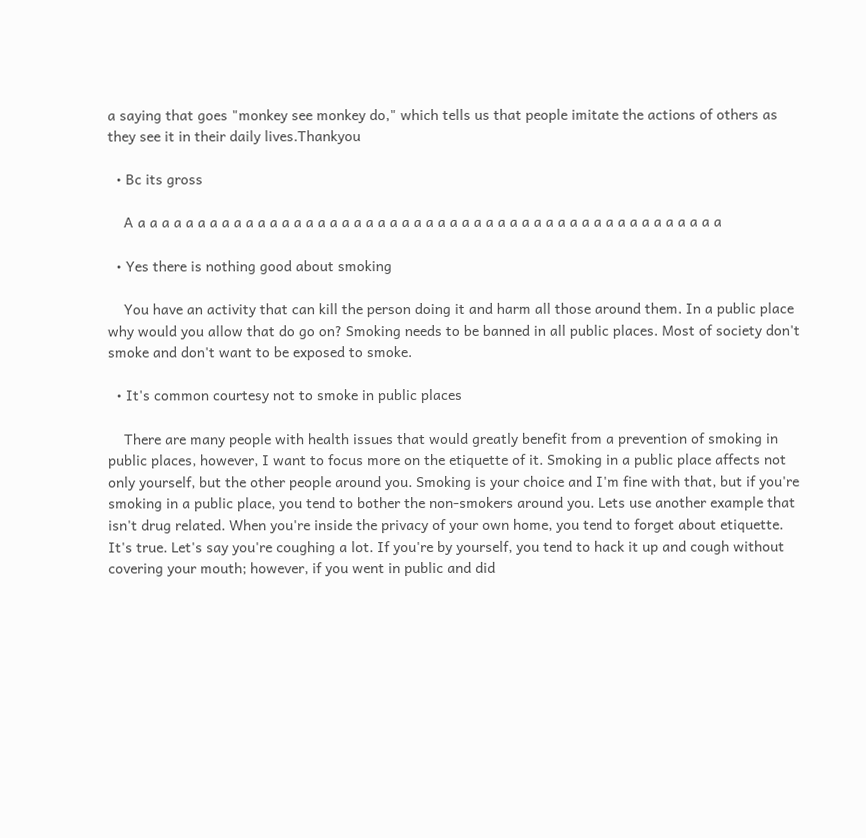a saying that goes "monkey see monkey do," which tells us that people imitate the actions of others as they see it in their daily lives.Thankyou

  • Bc its gross

    A a a a a a a a a a a a a a a a a a a a a a a a a a a a a a a a a a a a a a a a a a a a a a a a a a

  • Yes there is nothing good about smoking

    You have an activity that can kill the person doing it and harm all those around them. In a public place why would you allow that do go on? Smoking needs to be banned in all public places. Most of society don't smoke and don't want to be exposed to smoke.

  • It's common courtesy not to smoke in public places

    There are many people with health issues that would greatly benefit from a prevention of smoking in public places, however, I want to focus more on the etiquette of it. Smoking in a public place affects not only yourself, but the other people around you. Smoking is your choice and I'm fine with that, but if you're smoking in a public place, you tend to bother the non-smokers around you. Lets use another example that isn't drug related. When you're inside the privacy of your own home, you tend to forget about etiquette. It's true. Let's say you're coughing a lot. If you're by yourself, you tend to hack it up and cough without covering your mouth; however, if you went in public and did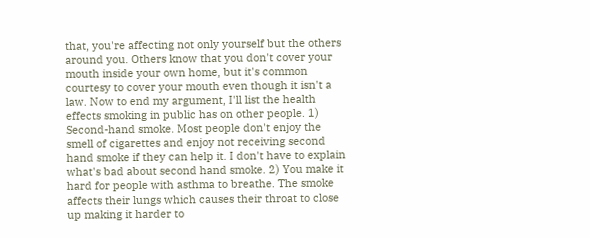that, you're affecting not only yourself but the others around you. Others know that you don't cover your mouth inside your own home, but it's common courtesy to cover your mouth even though it isn't a law. Now to end my argument, I'll list the health effects smoking in public has on other people. 1) Second-hand smoke. Most people don't enjoy the smell of cigarettes and enjoy not receiving second hand smoke if they can help it. I don't have to explain what's bad about second hand smoke. 2) You make it hard for people with asthma to breathe. The smoke affects their lungs which causes their throat to close up making it harder to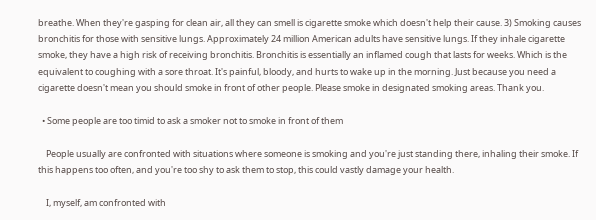breathe. When they're gasping for clean air, all they can smell is cigarette smoke which doesn't help their cause. 3) Smoking causes bronchitis for those with sensitive lungs. Approximately 24 million American adults have sensitive lungs. If they inhale cigarette smoke, they have a high risk of receiving bronchitis. Bronchitis is essentially an inflamed cough that lasts for weeks. Which is the equivalent to coughing with a sore throat. It's painful, bloody, and hurts to wake up in the morning. Just because you need a cigarette doesn't mean you should smoke in front of other people. Please smoke in designated smoking areas. Thank you.

  • Some people are too timid to ask a smoker not to smoke in front of them

    People usually are confronted with situations where someone is smoking and you're just standing there, inhaling their smoke. If this happens too often, and you're too shy to ask them to stop, this could vastly damage your health.

    I, myself, am confronted with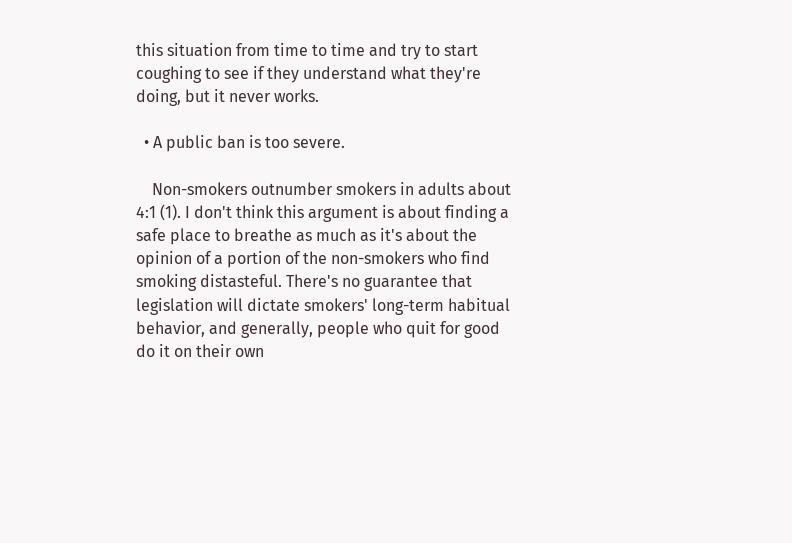this situation from time to time and try to start coughing to see if they understand what they're doing, but it never works.

  • A public ban is too severe.

    Non-smokers outnumber smokers in adults about 4:1 (1). I don't think this argument is about finding a safe place to breathe as much as it's about the opinion of a portion of the non-smokers who find smoking distasteful. There's no guarantee that legislation will dictate smokers' long-term habitual behavior, and generally, people who quit for good do it on their own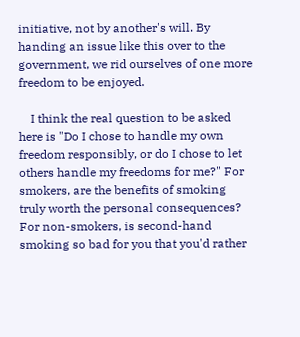initiative, not by another's will. By handing an issue like this over to the government, we rid ourselves of one more freedom to be enjoyed.

    I think the real question to be asked here is "Do I chose to handle my own freedom responsibly, or do I chose to let others handle my freedoms for me?" For smokers, are the benefits of smoking truly worth the personal consequences? For non-smokers, is second-hand smoking so bad for you that you'd rather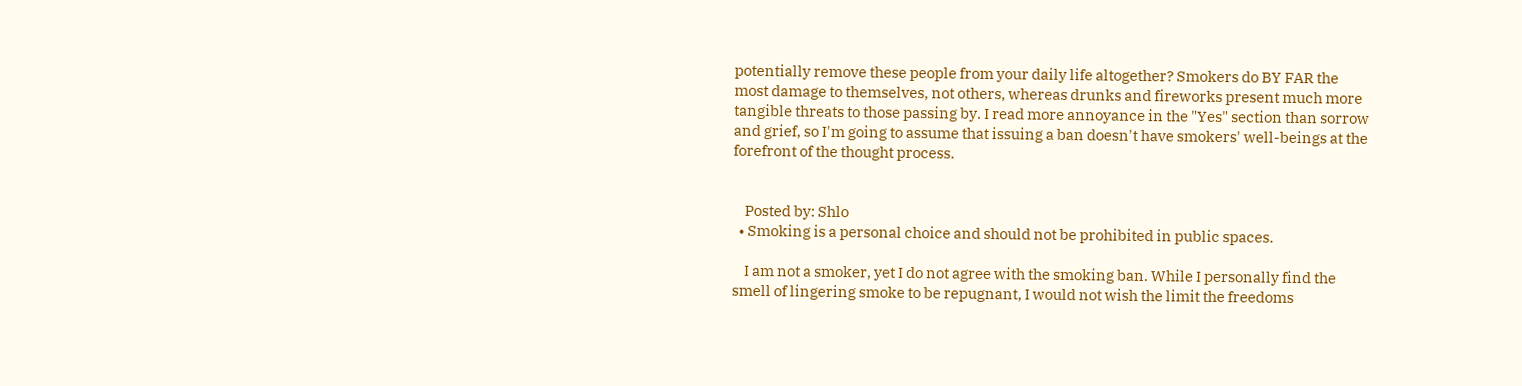potentially remove these people from your daily life altogether? Smokers do BY FAR the most damage to themselves, not others, whereas drunks and fireworks present much more tangible threats to those passing by. I read more annoyance in the "Yes" section than sorrow and grief, so I'm going to assume that issuing a ban doesn't have smokers' well-beings at the forefront of the thought process.


    Posted by: Shlo
  • Smoking is a personal choice and should not be prohibited in public spaces.

    I am not a smoker, yet I do not agree with the smoking ban. While I personally find the smell of lingering smoke to be repugnant, I would not wish the limit the freedoms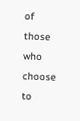of those who choose to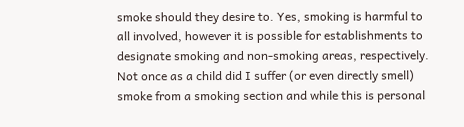smoke should they desire to. Yes, smoking is harmful to all involved, however it is possible for establishments to designate smoking and non-smoking areas, respectively. Not once as a child did I suffer (or even directly smell) smoke from a smoking section and while this is personal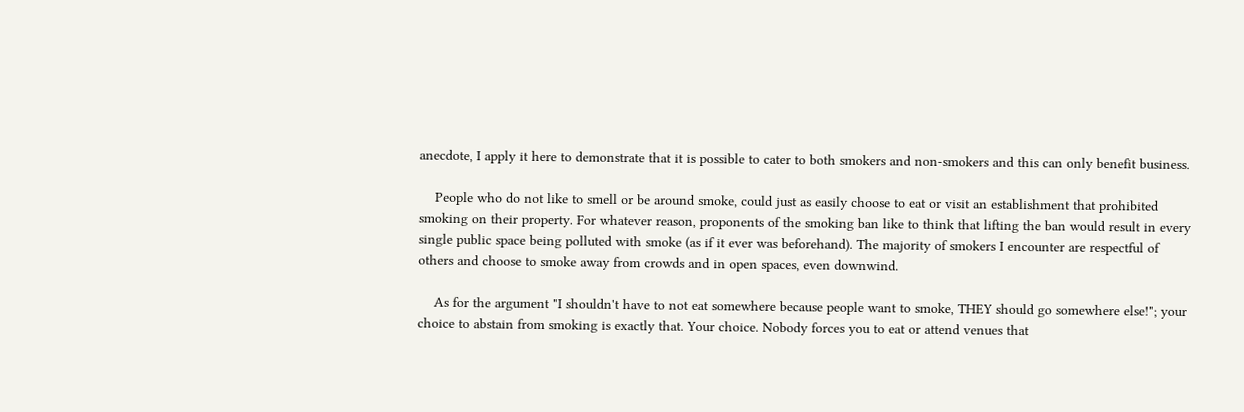anecdote, I apply it here to demonstrate that it is possible to cater to both smokers and non-smokers and this can only benefit business.

    People who do not like to smell or be around smoke, could just as easily choose to eat or visit an establishment that prohibited smoking on their property. For whatever reason, proponents of the smoking ban like to think that lifting the ban would result in every single public space being polluted with smoke (as if it ever was beforehand). The majority of smokers I encounter are respectful of others and choose to smoke away from crowds and in open spaces, even downwind.

    As for the argument "I shouldn't have to not eat somewhere because people want to smoke, THEY should go somewhere else!"; your choice to abstain from smoking is exactly that. Your choice. Nobody forces you to eat or attend venues that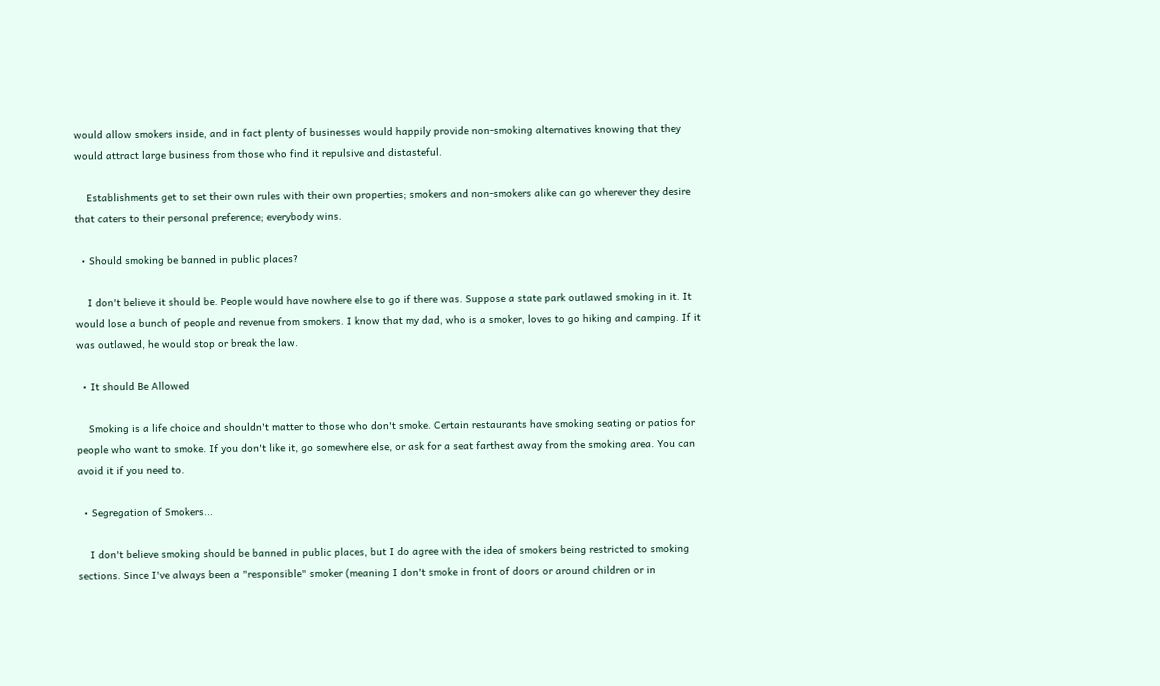would allow smokers inside, and in fact plenty of businesses would happily provide non-smoking alternatives knowing that they would attract large business from those who find it repulsive and distasteful.

    Establishments get to set their own rules with their own properties; smokers and non-smokers alike can go wherever they desire that caters to their personal preference; everybody wins.

  • Should smoking be banned in public places?

    I don't believe it should be. People would have nowhere else to go if there was. Suppose a state park outlawed smoking in it. It would lose a bunch of people and revenue from smokers. I know that my dad, who is a smoker, loves to go hiking and camping. If it was outlawed, he would stop or break the law.

  • It should Be Allowed

    Smoking is a life choice and shouldn't matter to those who don't smoke. Certain restaurants have smoking seating or patios for people who want to smoke. If you don't like it, go somewhere else, or ask for a seat farthest away from the smoking area. You can avoid it if you need to.

  • Segregation of Smokers...

    I don't believe smoking should be banned in public places, but I do agree with the idea of smokers being restricted to smoking sections. Since I've always been a "responsible" smoker (meaning I don't smoke in front of doors or around children or in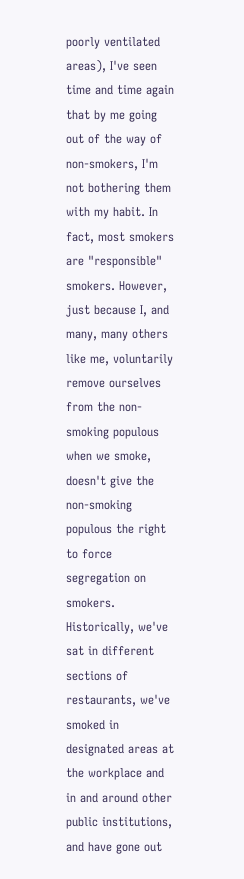poorly ventilated areas), I've seen time and time again that by me going out of the way of non-smokers, I'm not bothering them with my habit. In fact, most smokers are "responsible" smokers. However, just because I, and many, many others like me, voluntarily remove ourselves from the non-smoking populous when we smoke, doesn't give the non-smoking populous the right to force segregation on smokers. Historically, we've sat in different sections of restaurants, we've smoked in designated areas at the workplace and in and around other public institutions, and have gone out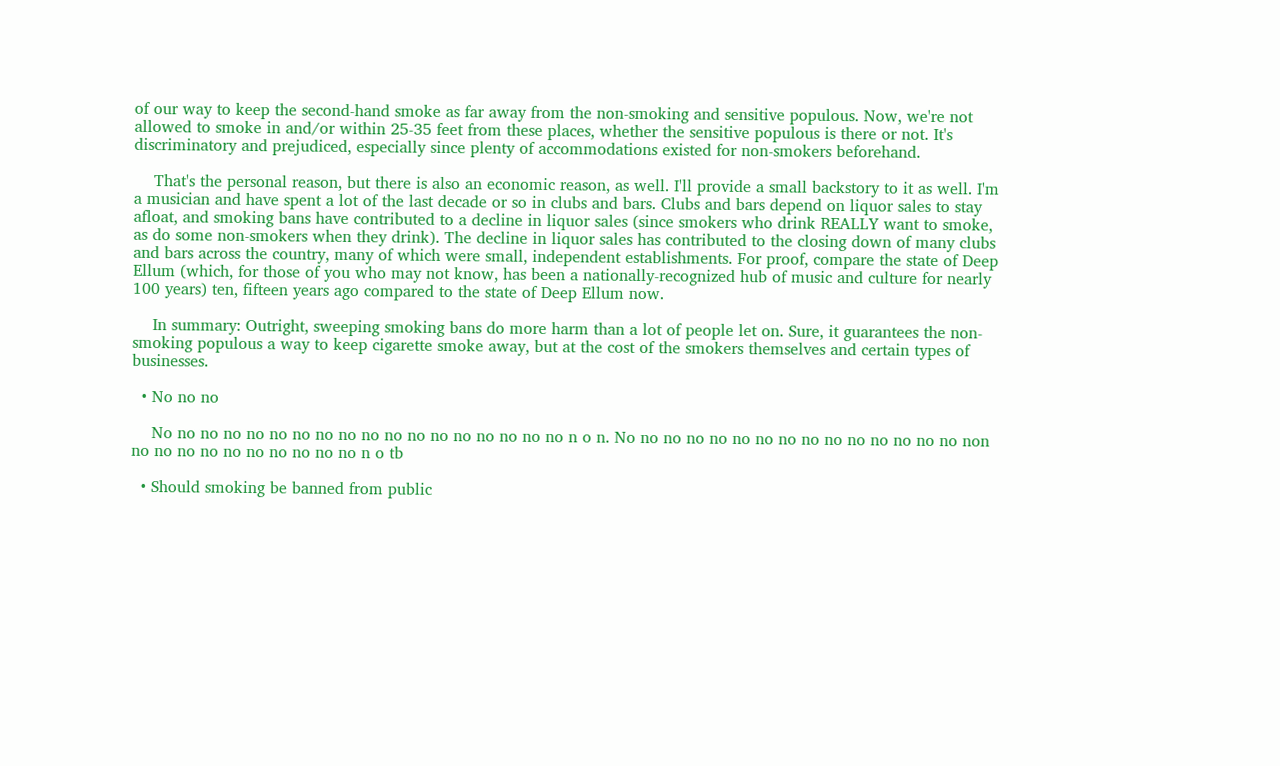of our way to keep the second-hand smoke as far away from the non-smoking and sensitive populous. Now, we're not allowed to smoke in and/or within 25-35 feet from these places, whether the sensitive populous is there or not. It's discriminatory and prejudiced, especially since plenty of accommodations existed for non-smokers beforehand.

    That's the personal reason, but there is also an economic reason, as well. I'll provide a small backstory to it as well. I'm a musician and have spent a lot of the last decade or so in clubs and bars. Clubs and bars depend on liquor sales to stay afloat, and smoking bans have contributed to a decline in liquor sales (since smokers who drink REALLY want to smoke, as do some non-smokers when they drink). The decline in liquor sales has contributed to the closing down of many clubs and bars across the country, many of which were small, independent establishments. For proof, compare the state of Deep Ellum (which, for those of you who may not know, has been a nationally-recognized hub of music and culture for nearly 100 years) ten, fifteen years ago compared to the state of Deep Ellum now.

    In summary: Outright, sweeping smoking bans do more harm than a lot of people let on. Sure, it guarantees the non-smoking populous a way to keep cigarette smoke away, but at the cost of the smokers themselves and certain types of businesses.

  • No no no

    No no no no no no no no no no no no no no no no no no n o n. No no no no no no no no no no no no no no no non no no no no no no no no no no n o tb

  • Should smoking be banned from public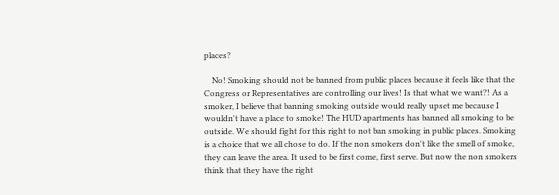places?

    No! Smoking should not be banned from public places because it feels like that the Congress or Representatives are controlling our lives! Is that what we want?! As a smoker, I believe that banning smoking outside would really upset me because I wouldn't have a place to smoke! The HUD apartments has banned all smoking to be outside. We should fight for this right to not ban smoking in public places. Smoking is a choice that we all chose to do. If the non smokers don't like the smell of smoke, they can leave the area. It used to be first come, first serve. But now the non smokers think that they have the right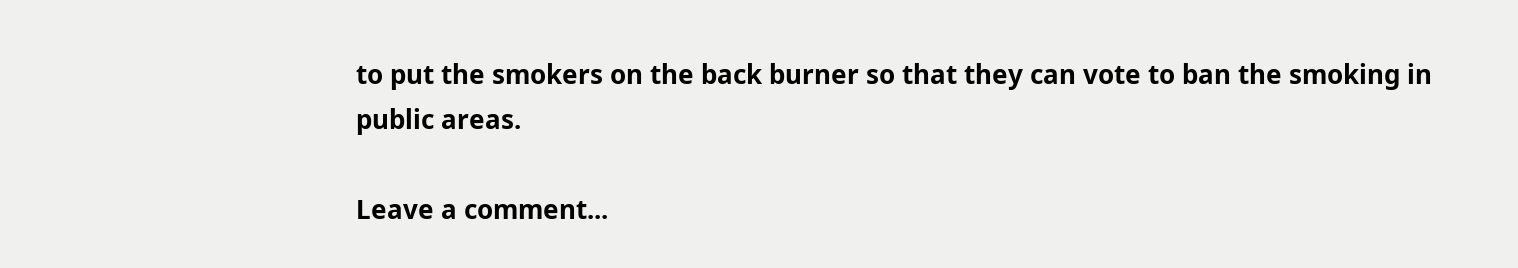to put the smokers on the back burner so that they can vote to ban the smoking in public areas.

Leave a comment...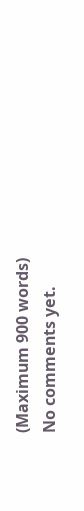(Maximum 900 words)
No comments yet.